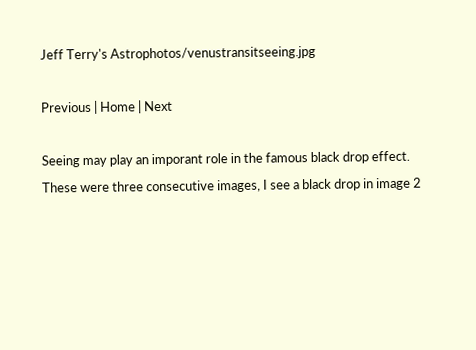Jeff Terry's Astrophotos/venustransitseeing.jpg

Previous | Home | Next

Seeing may play an imporant role in the famous black drop effect.
These were three consecutive images, I see a black drop in image 2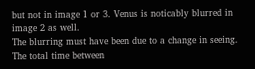but not in image 1 or 3. Venus is noticably blurred in image 2 as well.
The blurring must have been due to a change in seeing. The total time between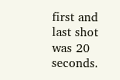first and last shot was 20 seconds.